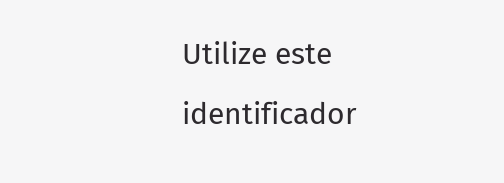Utilize este identificador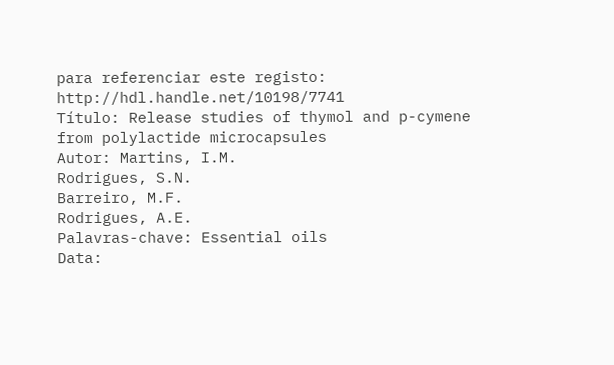para referenciar este registo: http://hdl.handle.net/10198/7741
Título: Release studies of thymol and p-cymene from polylactide microcapsules
Autor: Martins, I.M.
Rodrigues, S.N.
Barreiro, M.F.
Rodrigues, A.E.
Palavras-chave: Essential oils
Data: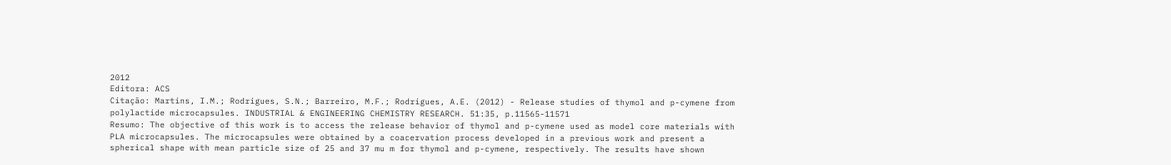2012
Editora: ACS
Citação: Martins, I.M.; Rodrigues, S.N.; Barreiro, M.F.; Rodrigues, A.E. (2012) - Release studies of thymol and p-cymene from polylactide microcapsules. INDUSTRIAL & ENGINEERING CHEMISTRY RESEARCH. 51:35, p.11565-11571
Resumo: The objective of this work is to access the release behavior of thymol and p-cymene used as model core materials with PLA microcapsules. The microcapsules were obtained by a coacervation process developed in a previous work and present a spherical shape with mean particle size of 25 and 37 mu m for thymol and p-cymene, respectively. The results have shown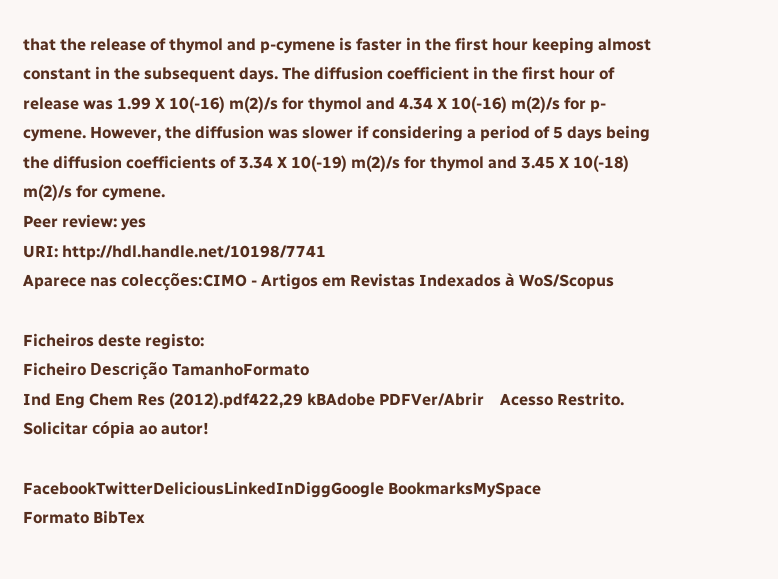that the release of thymol and p-cymene is faster in the first hour keeping almost constant in the subsequent days. The diffusion coefficient in the first hour of release was 1.99 X 10(-16) m(2)/s for thymol and 4.34 X 10(-16) m(2)/s for p-cymene. However, the diffusion was slower if considering a period of 5 days being the diffusion coefficients of 3.34 X 10(-19) m(2)/s for thymol and 3.45 X 10(-18) m(2)/s for cymene.
Peer review: yes
URI: http://hdl.handle.net/10198/7741
Aparece nas colecções:CIMO - Artigos em Revistas Indexados à WoS/Scopus

Ficheiros deste registo:
Ficheiro Descrição TamanhoFormato
Ind Eng Chem Res (2012).pdf422,29 kBAdobe PDFVer/Abrir    Acesso Restrito. Solicitar cópia ao autor!

FacebookTwitterDeliciousLinkedInDiggGoogle BookmarksMySpace
Formato BibTex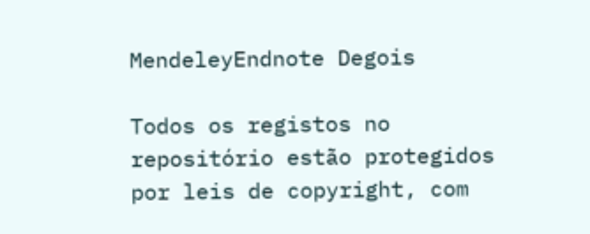MendeleyEndnote Degois

Todos os registos no repositório estão protegidos por leis de copyright, com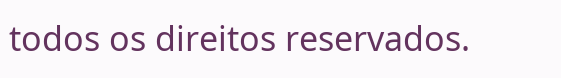todos os direitos reservados.